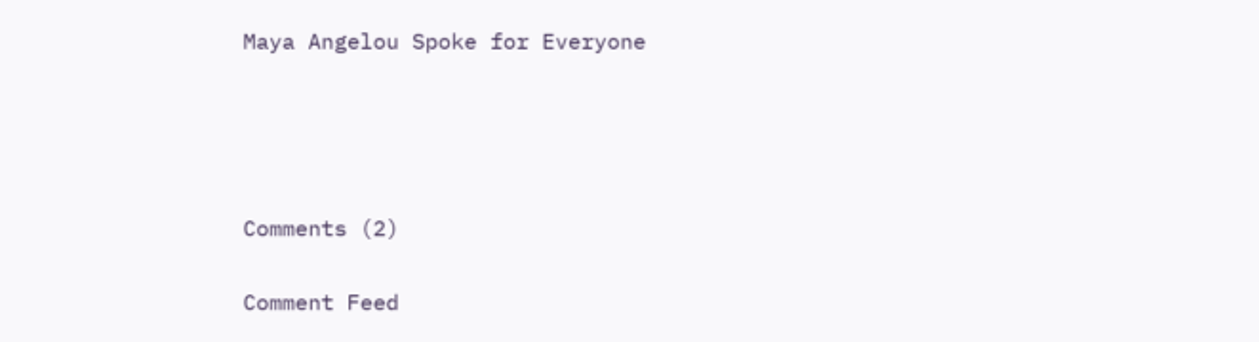Maya Angelou Spoke for Everyone




Comments (2)

Comment Feed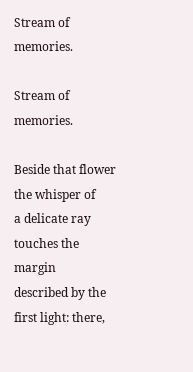Stream of memories.

Stream of memories.

Beside that flower
the whisper of
a delicate ray
touches the margin
described by the
first light: there,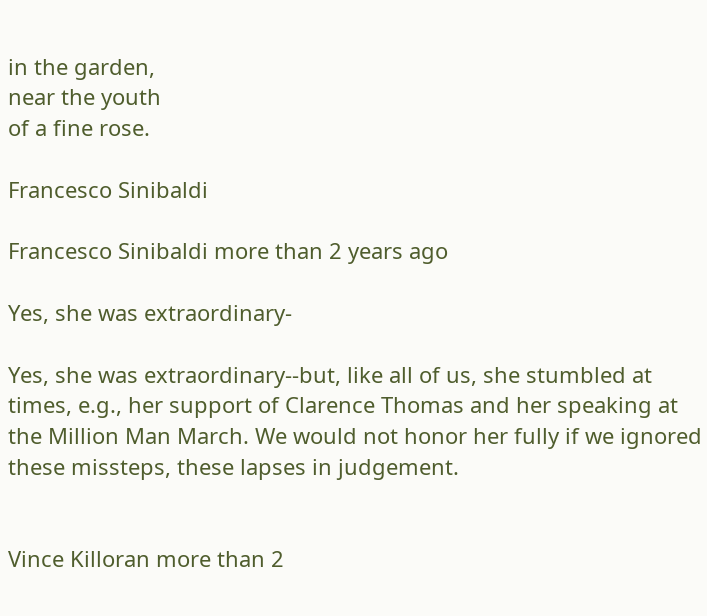in the garden,
near the youth
of a fine rose.

Francesco Sinibaldi

Francesco Sinibaldi more than 2 years ago

Yes, she was extraordinary-

Yes, she was extraordinary--but, like all of us, she stumbled at times, e.g., her support of Clarence Thomas and her speaking at the Million Man March. We would not honor her fully if we ignored these missteps, these lapses in judgement.


Vince Killoran more than 2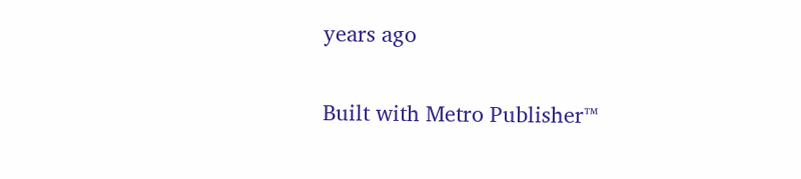years ago

Built with Metro Publisher™